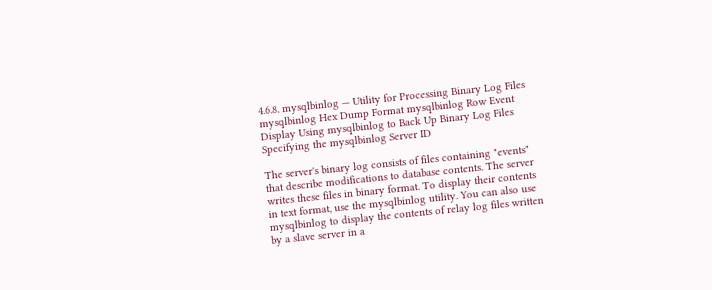4.6.8. mysqlbinlog — Utility for Processing Binary Log Files mysqlbinlog Hex Dump Format mysqlbinlog Row Event Display Using mysqlbinlog to Back Up Binary Log Files Specifying the mysqlbinlog Server ID

The server's binary log consists of files containing "events" that describe modifications to database contents. The server writes these files in binary format. To display their contents in text format, use the mysqlbinlog utility. You can also use mysqlbinlog to display the contents of relay log files written by a slave server in a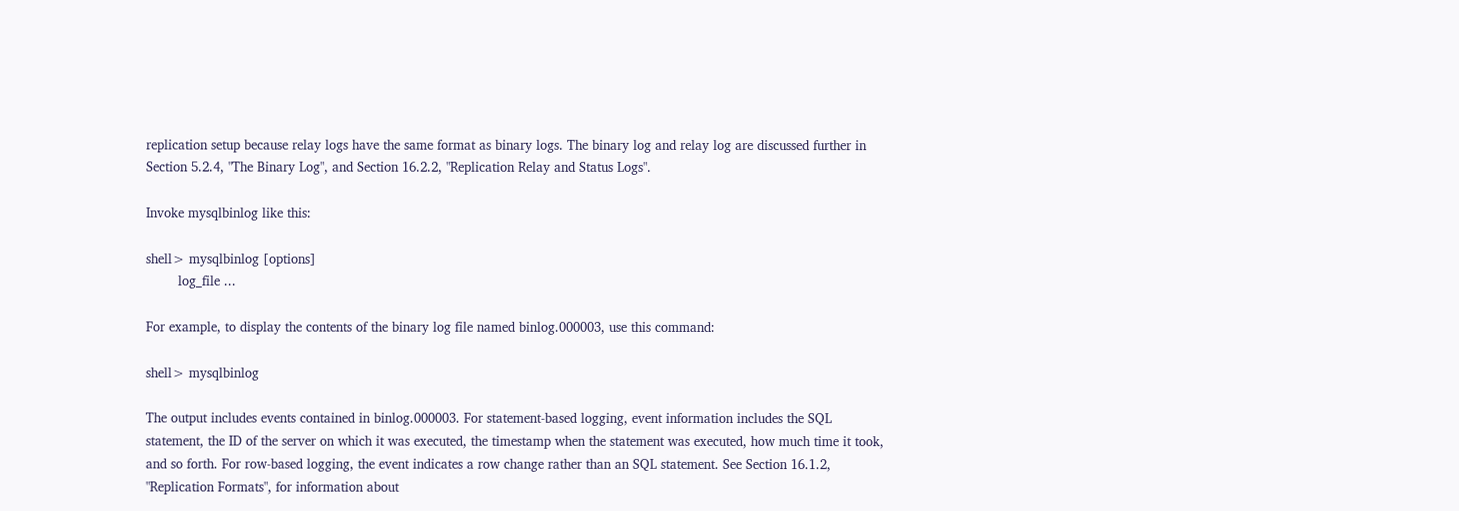replication setup because relay logs have the same format as binary logs. The binary log and relay log are discussed further in Section 5.2.4, "The Binary Log", and Section 16.2.2, "Replication Relay and Status Logs".

Invoke mysqlbinlog like this:

shell> mysqlbinlog [options]
        log_file ...

For example, to display the contents of the binary log file named binlog.000003, use this command:

shell> mysqlbinlog

The output includes events contained in binlog.000003. For statement-based logging, event information includes the SQL statement, the ID of the server on which it was executed, the timestamp when the statement was executed, how much time it took, and so forth. For row-based logging, the event indicates a row change rather than an SQL statement. See Section 16.1.2, "Replication Formats", for information about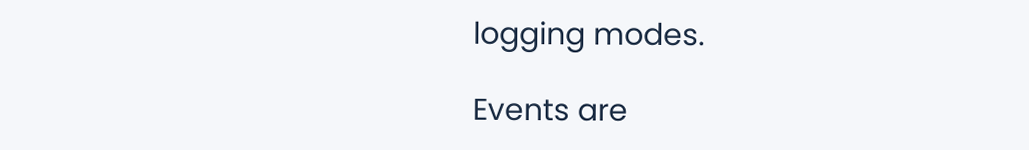logging modes.

Events are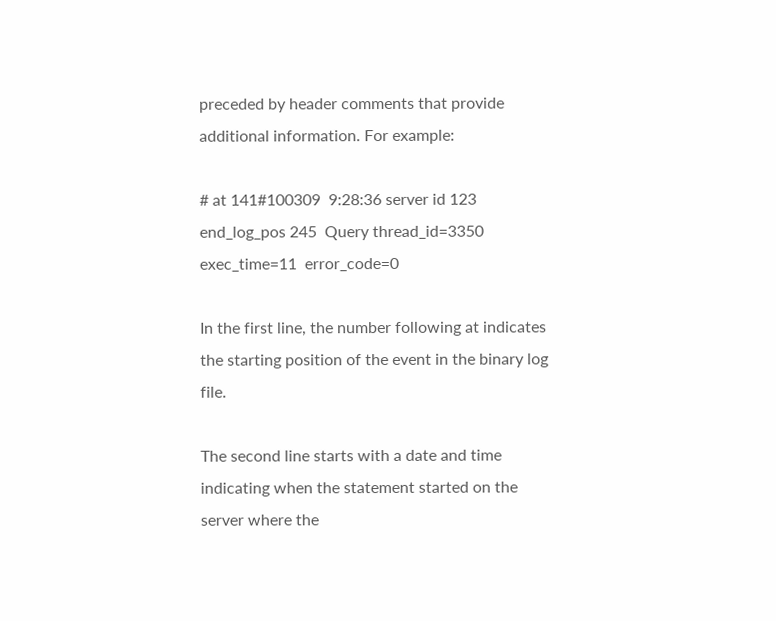preceded by header comments that provide additional information. For example:

# at 141#100309  9:28:36 server id 123  end_log_pos 245  Query thread_id=3350  exec_time=11  error_code=0

In the first line, the number following at indicates the starting position of the event in the binary log file.

The second line starts with a date and time indicating when the statement started on the server where the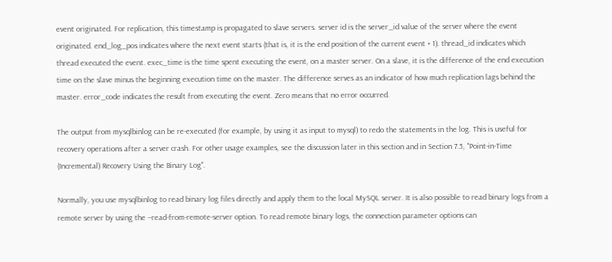event originated. For replication, this timestamp is propagated to slave servers. server id is the server_id value of the server where the event originated. end_log_pos indicates where the next event starts (that is, it is the end position of the current event + 1). thread_id indicates which thread executed the event. exec_time is the time spent executing the event, on a master server. On a slave, it is the difference of the end execution time on the slave minus the beginning execution time on the master. The difference serves as an indicator of how much replication lags behind the master. error_code indicates the result from executing the event. Zero means that no error occurred.

The output from mysqlbinlog can be re-executed (for example, by using it as input to mysql) to redo the statements in the log. This is useful for recovery operations after a server crash. For other usage examples, see the discussion later in this section and in Section 7.5, "Point-in-Time (Incremental) Recovery Using the Binary Log".

Normally, you use mysqlbinlog to read binary log files directly and apply them to the local MySQL server. It is also possible to read binary logs from a remote server by using the --read-from-remote-server option. To read remote binary logs, the connection parameter options can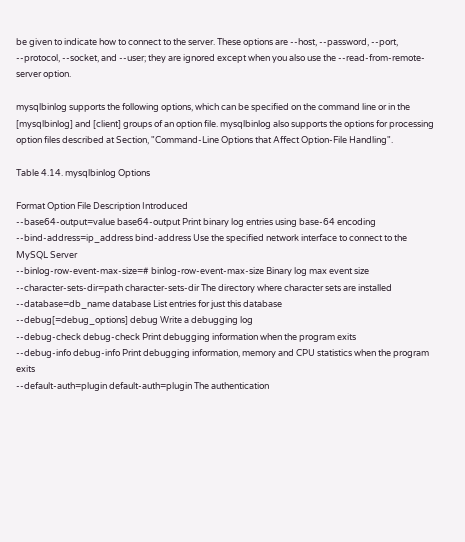be given to indicate how to connect to the server. These options are --host, --password, --port, --protocol, --socket, and --user; they are ignored except when you also use the --read-from-remote-server option.

mysqlbinlog supports the following options, which can be specified on the command line or in the [mysqlbinlog] and [client] groups of an option file. mysqlbinlog also supports the options for processing option files described at Section, "Command-Line Options that Affect Option-File Handling".

Table 4.14. mysqlbinlog Options

Format Option File Description Introduced
--base64-output=value base64-output Print binary log entries using base-64 encoding
--bind-address=ip_address bind-address Use the specified network interface to connect to the MySQL Server
--binlog-row-event-max-size=# binlog-row-event-max-size Binary log max event size
--character-sets-dir=path character-sets-dir The directory where character sets are installed
--database=db_name database List entries for just this database
--debug[=debug_options] debug Write a debugging log
--debug-check debug-check Print debugging information when the program exits
--debug-info debug-info Print debugging information, memory and CPU statistics when the program exits
--default-auth=plugin default-auth=plugin The authentication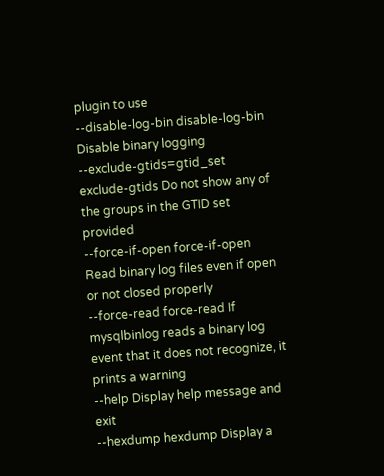plugin to use
--disable-log-bin disable-log-bin Disable binary logging
--exclude-gtids=gtid_set exclude-gtids Do not show any of the groups in the GTID set provided
--force-if-open force-if-open Read binary log files even if open or not closed properly
--force-read force-read If mysqlbinlog reads a binary log event that it does not recognize, it prints a warning
--help Display help message and exit
--hexdump hexdump Display a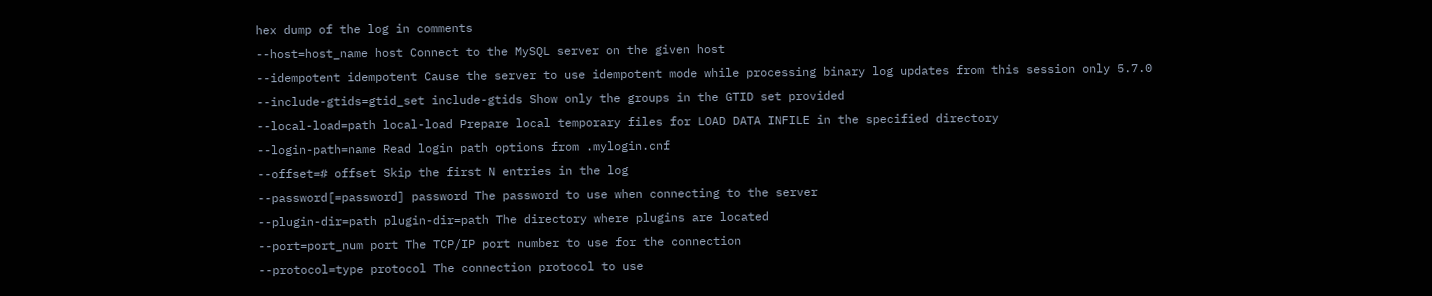hex dump of the log in comments
--host=host_name host Connect to the MySQL server on the given host
--idempotent idempotent Cause the server to use idempotent mode while processing binary log updates from this session only 5.7.0
--include-gtids=gtid_set include-gtids Show only the groups in the GTID set provided
--local-load=path local-load Prepare local temporary files for LOAD DATA INFILE in the specified directory
--login-path=name Read login path options from .mylogin.cnf
--offset=# offset Skip the first N entries in the log
--password[=password] password The password to use when connecting to the server
--plugin-dir=path plugin-dir=path The directory where plugins are located
--port=port_num port The TCP/IP port number to use for the connection
--protocol=type protocol The connection protocol to use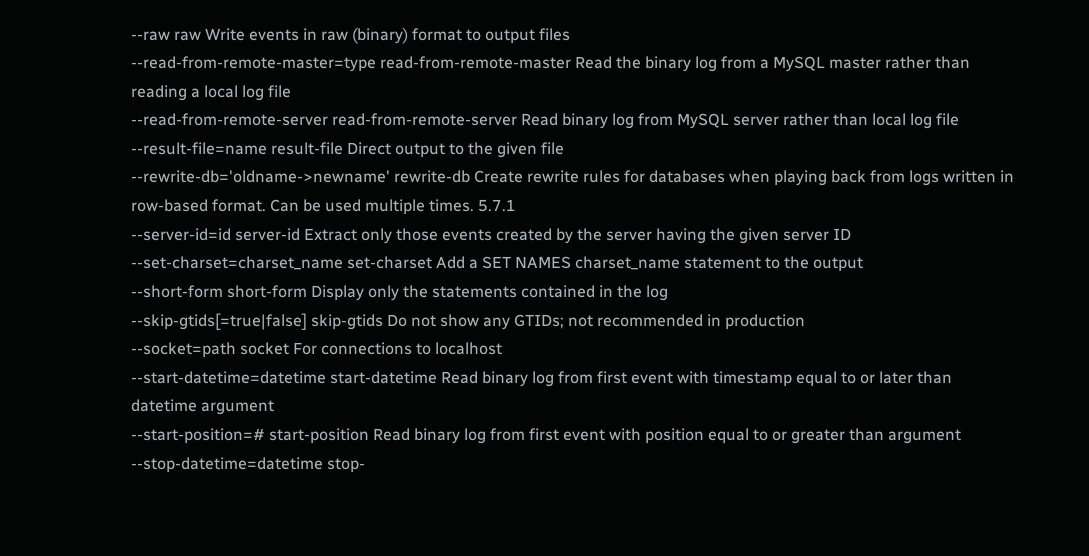--raw raw Write events in raw (binary) format to output files
--read-from-remote-master=type read-from-remote-master Read the binary log from a MySQL master rather than reading a local log file
--read-from-remote-server read-from-remote-server Read binary log from MySQL server rather than local log file
--result-file=name result-file Direct output to the given file
--rewrite-db='oldname->newname' rewrite-db Create rewrite rules for databases when playing back from logs written in row-based format. Can be used multiple times. 5.7.1
--server-id=id server-id Extract only those events created by the server having the given server ID
--set-charset=charset_name set-charset Add a SET NAMES charset_name statement to the output
--short-form short-form Display only the statements contained in the log
--skip-gtids[=true|false] skip-gtids Do not show any GTIDs; not recommended in production
--socket=path socket For connections to localhost
--start-datetime=datetime start-datetime Read binary log from first event with timestamp equal to or later than datetime argument
--start-position=# start-position Read binary log from first event with position equal to or greater than argument
--stop-datetime=datetime stop-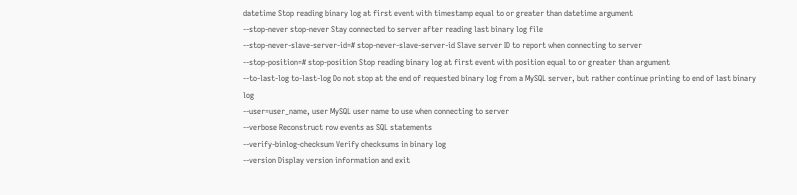datetime Stop reading binary log at first event with timestamp equal to or greater than datetime argument
--stop-never stop-never Stay connected to server after reading last binary log file
--stop-never-slave-server-id=# stop-never-slave-server-id Slave server ID to report when connecting to server
--stop-position=# stop-position Stop reading binary log at first event with position equal to or greater than argument
--to-last-log to-last-log Do not stop at the end of requested binary log from a MySQL server, but rather continue printing to end of last binary log
--user=user_name, user MySQL user name to use when connecting to server
--verbose Reconstruct row events as SQL statements
--verify-binlog-checksum Verify checksums in binary log
--version Display version information and exit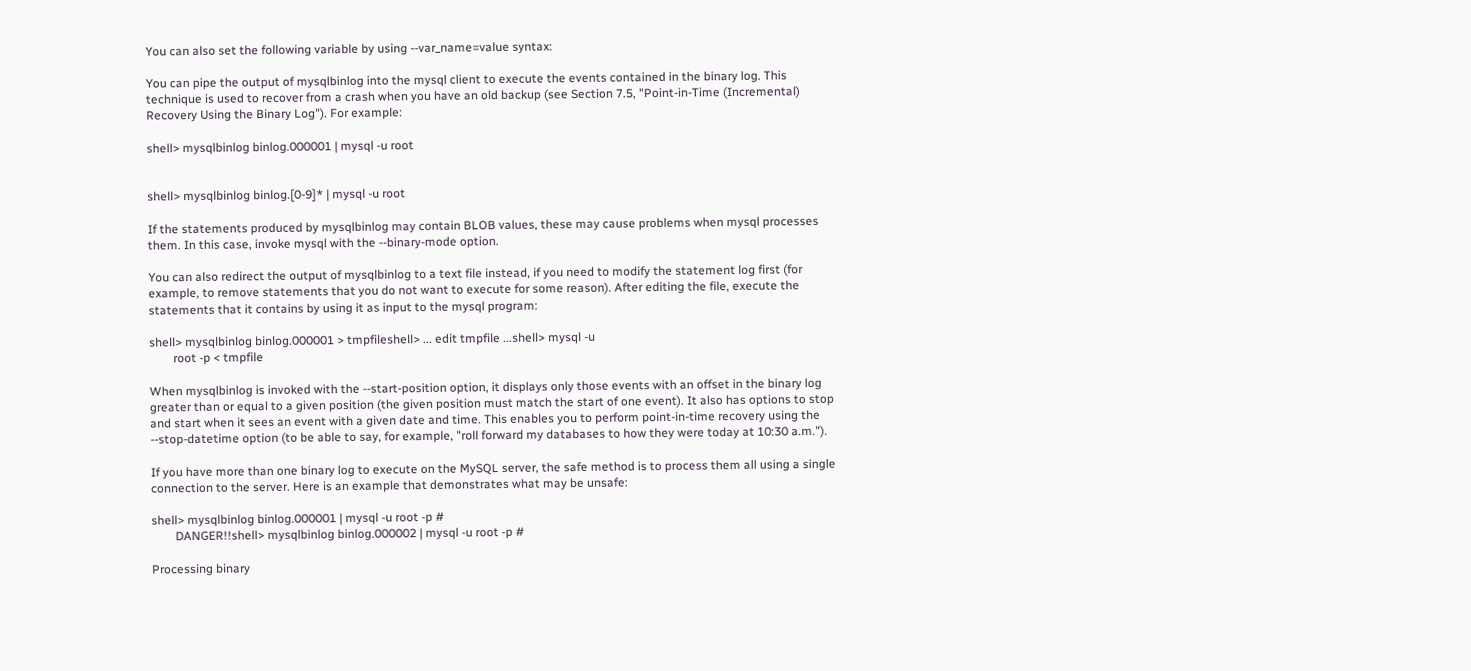You can also set the following variable by using --var_name=value syntax:

You can pipe the output of mysqlbinlog into the mysql client to execute the events contained in the binary log. This technique is used to recover from a crash when you have an old backup (see Section 7.5, "Point-in-Time (Incremental) Recovery Using the Binary Log"). For example:

shell> mysqlbinlog binlog.000001 | mysql -u root


shell> mysqlbinlog binlog.[0-9]* | mysql -u root

If the statements produced by mysqlbinlog may contain BLOB values, these may cause problems when mysql processes them. In this case, invoke mysql with the --binary-mode option.

You can also redirect the output of mysqlbinlog to a text file instead, if you need to modify the statement log first (for example, to remove statements that you do not want to execute for some reason). After editing the file, execute the statements that it contains by using it as input to the mysql program:

shell> mysqlbinlog binlog.000001 > tmpfileshell> ... edit tmpfile ...shell> mysql -u
        root -p < tmpfile

When mysqlbinlog is invoked with the --start-position option, it displays only those events with an offset in the binary log greater than or equal to a given position (the given position must match the start of one event). It also has options to stop and start when it sees an event with a given date and time. This enables you to perform point-in-time recovery using the --stop-datetime option (to be able to say, for example, "roll forward my databases to how they were today at 10:30 a.m.").

If you have more than one binary log to execute on the MySQL server, the safe method is to process them all using a single connection to the server. Here is an example that demonstrates what may be unsafe:

shell> mysqlbinlog binlog.000001 | mysql -u root -p #
        DANGER!!shell> mysqlbinlog binlog.000002 | mysql -u root -p #

Processing binary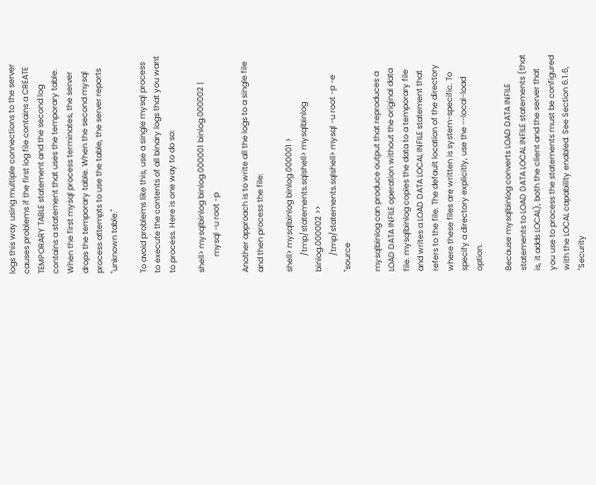logs this way using multiple connections to the server causes problems if the first log file contains a CREATE TEMPORARY TABLE statement and the second log contains a statement that uses the temporary table. When the first mysql process terminates, the server drops the temporary table. When the second mysql process attempts to use the table, the server reports "unknown table."

To avoid problems like this, use a single mysql process to execute the contents of all binary logs that you want to process. Here is one way to do so:

shell> mysqlbinlog binlog.000001 binlog.000002 |
        mysql -u root -p

Another approach is to write all the logs to a single file and then process the file:

shell> mysqlbinlog binlog.000001 >
        /tmp/statements.sqlshell> mysqlbinlog binlog.000002 >>
        /tmp/statements.sqlshell> mysql -u root -p -e "source

mysqlbinlog can produce output that reproduces a LOAD DATA INFILE operation without the original data file. mysqlbinlog copies the data to a temporary file and writes a LOAD DATA LOCAL INFILE statement that refers to the file. The default location of the directory where these files are written is system-specific. To specify a directory explicitly, use the --local-load option.

Because mysqlbinlog converts LOAD DATA INFILE statements to LOAD DATA LOCAL INFILE statements (that is, it adds LOCAL), both the client and the server that you use to process the statements must be configured with the LOCAL capability enabled. See Section 6.1.6, "Security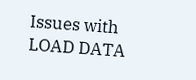Issues with LOAD DATA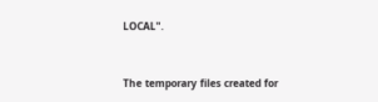LOCAL".


The temporary files created for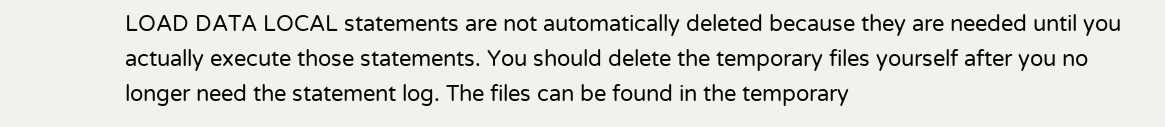LOAD DATA LOCAL statements are not automatically deleted because they are needed until you actually execute those statements. You should delete the temporary files yourself after you no longer need the statement log. The files can be found in the temporary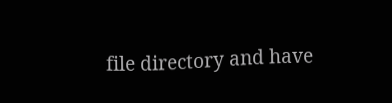file directory and have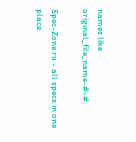names like original_file_name-#-#.

Spec-Zone.ru - all specs in one place